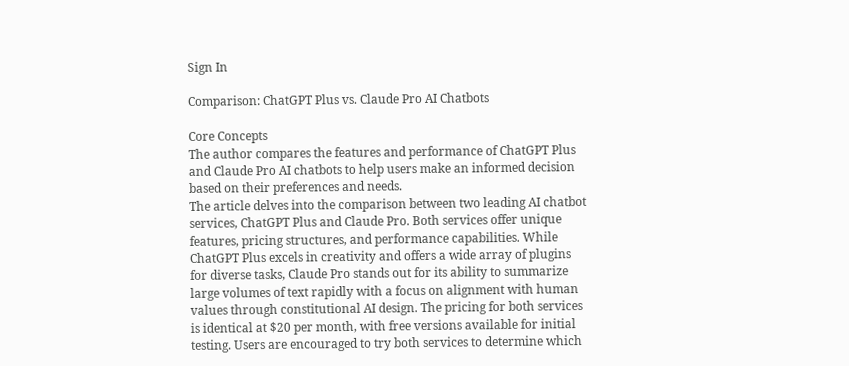Sign In

Comparison: ChatGPT Plus vs. Claude Pro AI Chatbots

Core Concepts
The author compares the features and performance of ChatGPT Plus and Claude Pro AI chatbots to help users make an informed decision based on their preferences and needs.
The article delves into the comparison between two leading AI chatbot services, ChatGPT Plus and Claude Pro. Both services offer unique features, pricing structures, and performance capabilities. While ChatGPT Plus excels in creativity and offers a wide array of plugins for diverse tasks, Claude Pro stands out for its ability to summarize large volumes of text rapidly with a focus on alignment with human values through constitutional AI design. The pricing for both services is identical at $20 per month, with free versions available for initial testing. Users are encouraged to try both services to determine which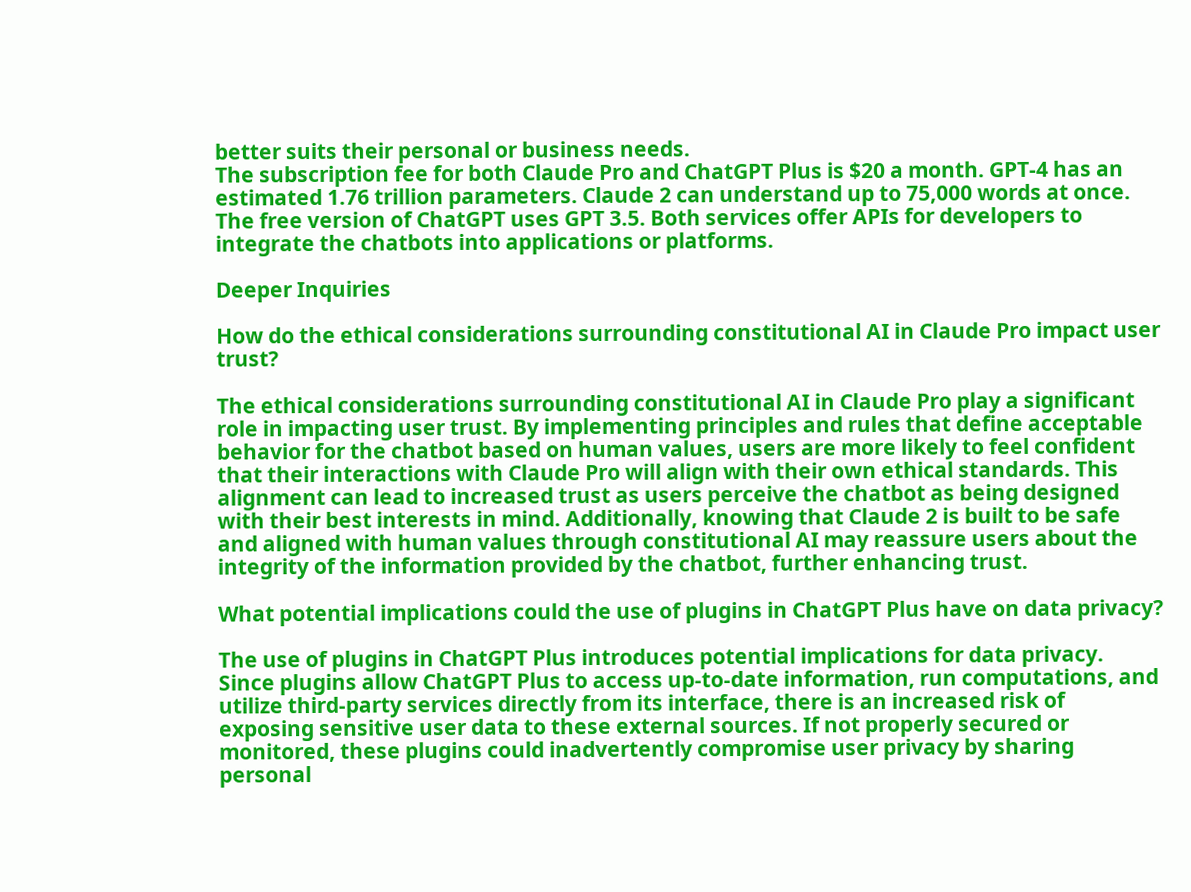better suits their personal or business needs.
The subscription fee for both Claude Pro and ChatGPT Plus is $20 a month. GPT-4 has an estimated 1.76 trillion parameters. Claude 2 can understand up to 75,000 words at once. The free version of ChatGPT uses GPT 3.5. Both services offer APIs for developers to integrate the chatbots into applications or platforms.

Deeper Inquiries

How do the ethical considerations surrounding constitutional AI in Claude Pro impact user trust?

The ethical considerations surrounding constitutional AI in Claude Pro play a significant role in impacting user trust. By implementing principles and rules that define acceptable behavior for the chatbot based on human values, users are more likely to feel confident that their interactions with Claude Pro will align with their own ethical standards. This alignment can lead to increased trust as users perceive the chatbot as being designed with their best interests in mind. Additionally, knowing that Claude 2 is built to be safe and aligned with human values through constitutional AI may reassure users about the integrity of the information provided by the chatbot, further enhancing trust.

What potential implications could the use of plugins in ChatGPT Plus have on data privacy?

The use of plugins in ChatGPT Plus introduces potential implications for data privacy. Since plugins allow ChatGPT Plus to access up-to-date information, run computations, and utilize third-party services directly from its interface, there is an increased risk of exposing sensitive user data to these external sources. If not properly secured or monitored, these plugins could inadvertently compromise user privacy by sharing personal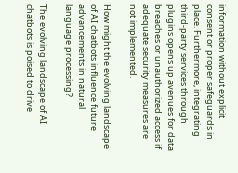information without explicit consent or proper safeguards in place. Furthermore, integrating third-party services through plugins opens up avenues for data breaches or unauthorized access if adequate security measures are not implemented.

How might the evolving landscape of AI chatbots influence future advancements in natural language processing?

The evolving landscape of AI chatbots is poised to drive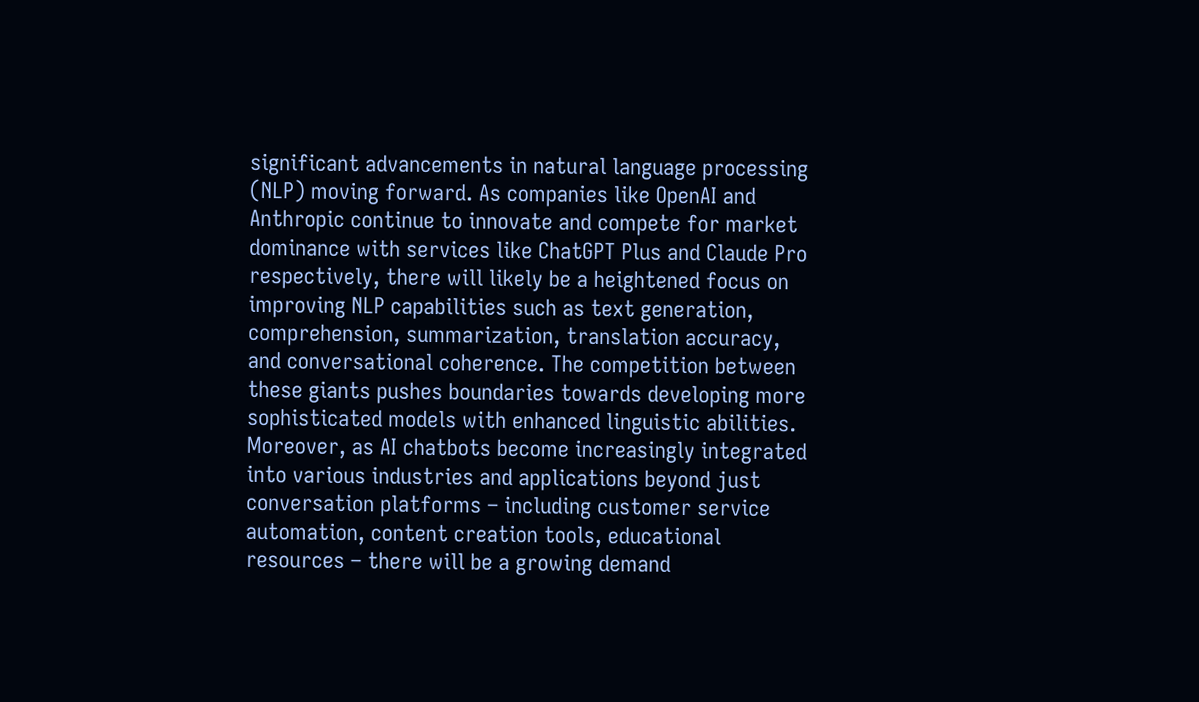significant advancements in natural language processing (NLP) moving forward. As companies like OpenAI and Anthropic continue to innovate and compete for market dominance with services like ChatGPT Plus and Claude Pro respectively, there will likely be a heightened focus on improving NLP capabilities such as text generation, comprehension, summarization, translation accuracy, and conversational coherence. The competition between these giants pushes boundaries towards developing more sophisticated models with enhanced linguistic abilities. Moreover, as AI chatbots become increasingly integrated into various industries and applications beyond just conversation platforms – including customer service automation, content creation tools, educational resources – there will be a growing demand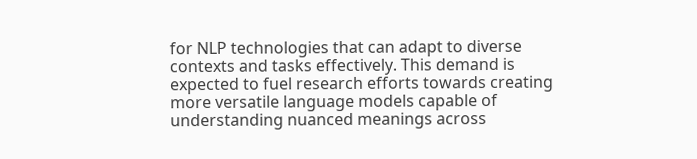for NLP technologies that can adapt to diverse contexts and tasks effectively. This demand is expected to fuel research efforts towards creating more versatile language models capable of understanding nuanced meanings across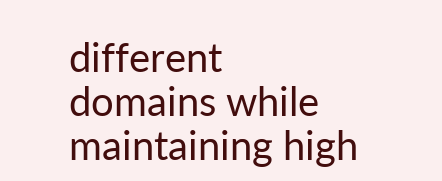different domains while maintaining high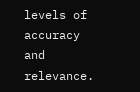levels of accuracy and relevance.